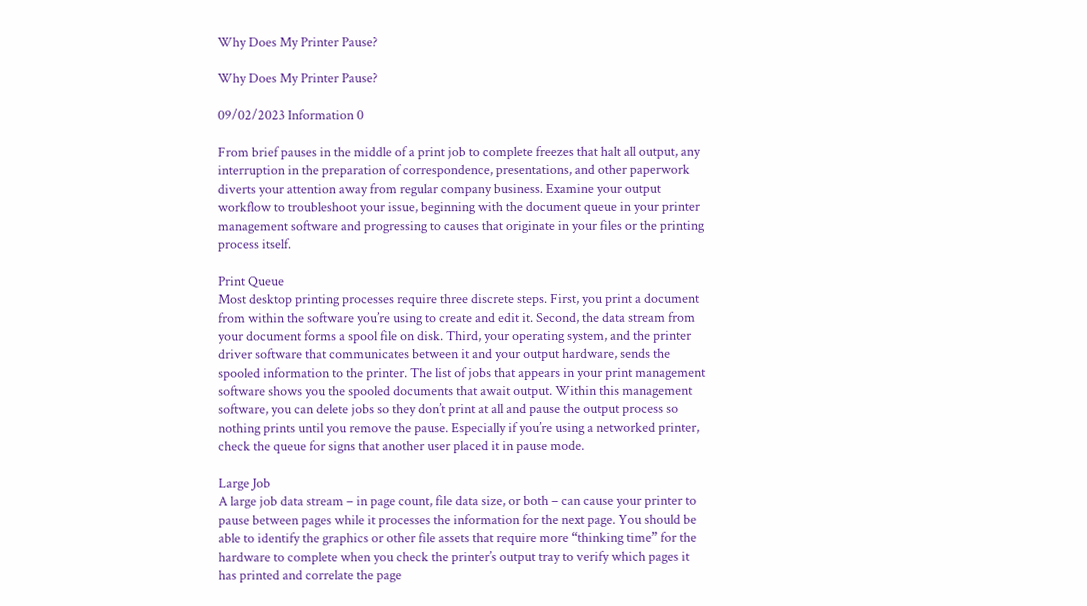Why Does My Printer Pause?

Why Does My Printer Pause?

09/02/2023 Information 0

From brief pauses in the middle of a print job to complete freezes that halt all output, any interruption in the preparation of correspondence, presentations, and other paperwork diverts your attention away from regular company business. Examine your output workflow to troubleshoot your issue, beginning with the document queue in your printer management software and progressing to causes that originate in your files or the printing process itself.

Print Queue
Most desktop printing processes require three discrete steps. First, you print a document from within the software you’re using to create and edit it. Second, the data stream from your document forms a spool file on disk. Third, your operating system, and the printer driver software that communicates between it and your output hardware, sends the spooled information to the printer. The list of jobs that appears in your print management software shows you the spooled documents that await output. Within this management software, you can delete jobs so they don’t print at all and pause the output process so nothing prints until you remove the pause. Especially if you’re using a networked printer, check the queue for signs that another user placed it in pause mode.

Large Job
A large job data stream – in page count, file data size, or both – can cause your printer to pause between pages while it processes the information for the next page. You should be able to identify the graphics or other file assets that require more “thinking time” for the hardware to complete when you check the printer’s output tray to verify which pages it has printed and correlate the page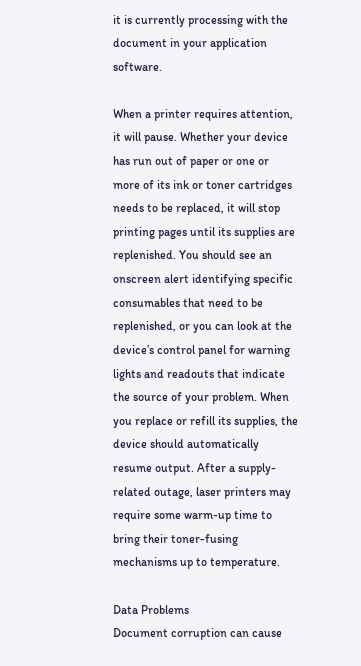it is currently processing with the document in your application software.

When a printer requires attention, it will pause. Whether your device has run out of paper or one or more of its ink or toner cartridges needs to be replaced, it will stop printing pages until its supplies are replenished. You should see an onscreen alert identifying specific consumables that need to be replenished, or you can look at the device’s control panel for warning lights and readouts that indicate the source of your problem. When you replace or refill its supplies, the device should automatically resume output. After a supply-related outage, laser printers may require some warm-up time to bring their toner-fusing mechanisms up to temperature.

Data Problems
Document corruption can cause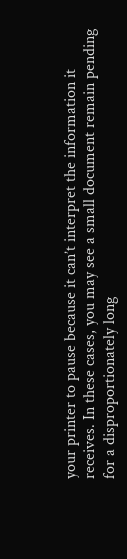your printer to pause because it can’t interpret the information it receives. In these cases, you may see a small document remain pending for a disproportionately long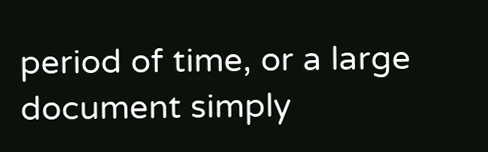period of time, or a large document simply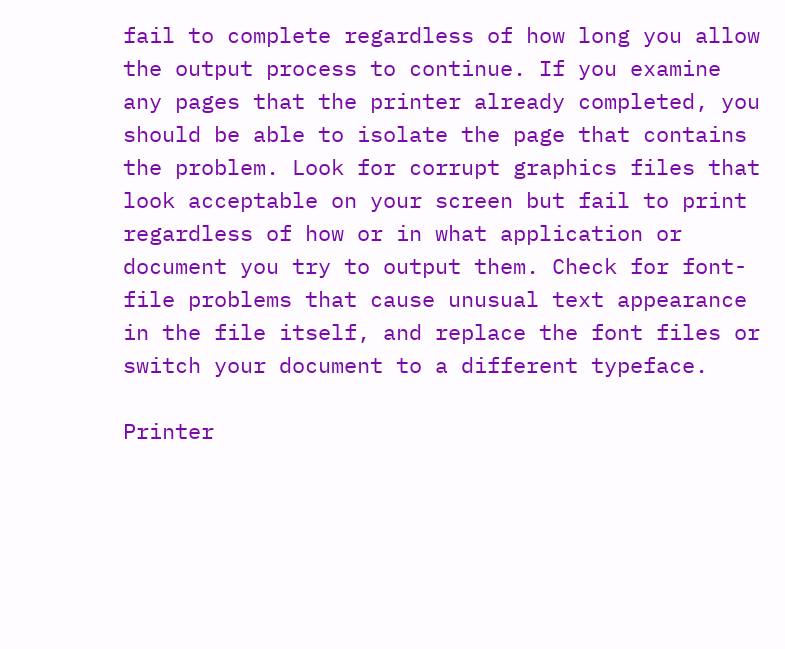fail to complete regardless of how long you allow the output process to continue. If you examine any pages that the printer already completed, you should be able to isolate the page that contains the problem. Look for corrupt graphics files that look acceptable on your screen but fail to print regardless of how or in what application or document you try to output them. Check for font-file problems that cause unusual text appearance in the file itself, and replace the font files or switch your document to a different typeface.

Printer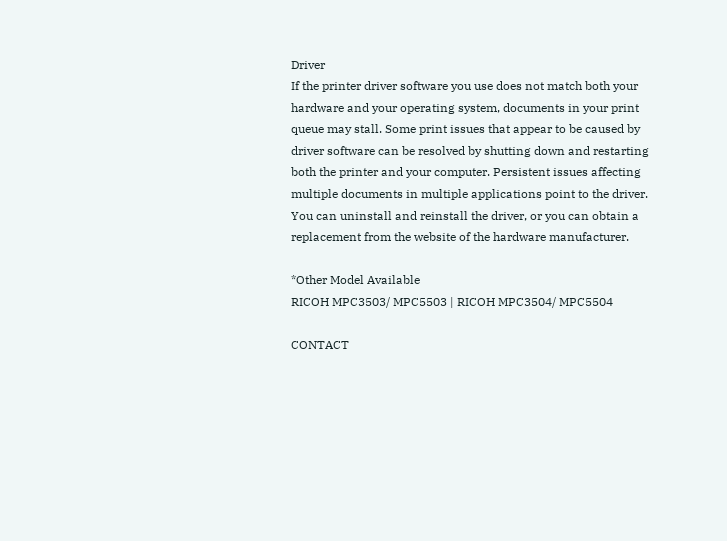Driver
If the printer driver software you use does not match both your hardware and your operating system, documents in your print queue may stall. Some print issues that appear to be caused by driver software can be resolved by shutting down and restarting both the printer and your computer. Persistent issues affecting multiple documents in multiple applications point to the driver. You can uninstall and reinstall the driver, or you can obtain a replacement from the website of the hardware manufacturer.

*Other Model Available
RICOH MPC3503/ MPC5503 | RICOH MPC3504/ MPC5504

CONTACT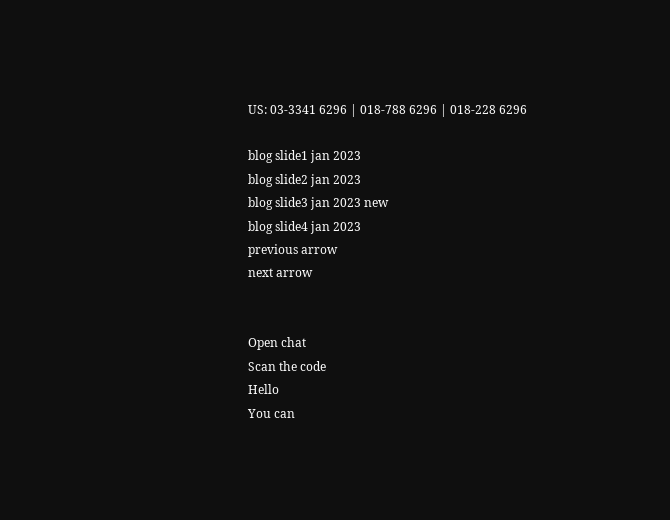US: 03-3341 6296 | 018-788 6296 | 018-228 6296

blog slide1 jan 2023
blog slide2 jan 2023
blog slide3 jan 2023 new
blog slide4 jan 2023
previous arrow
next arrow


Open chat
Scan the code
Hello
You can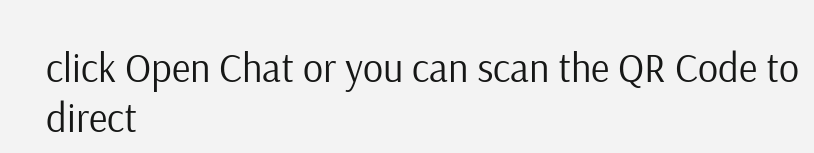click Open Chat or you can scan the QR Code to direct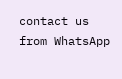contact us from WhatsApp